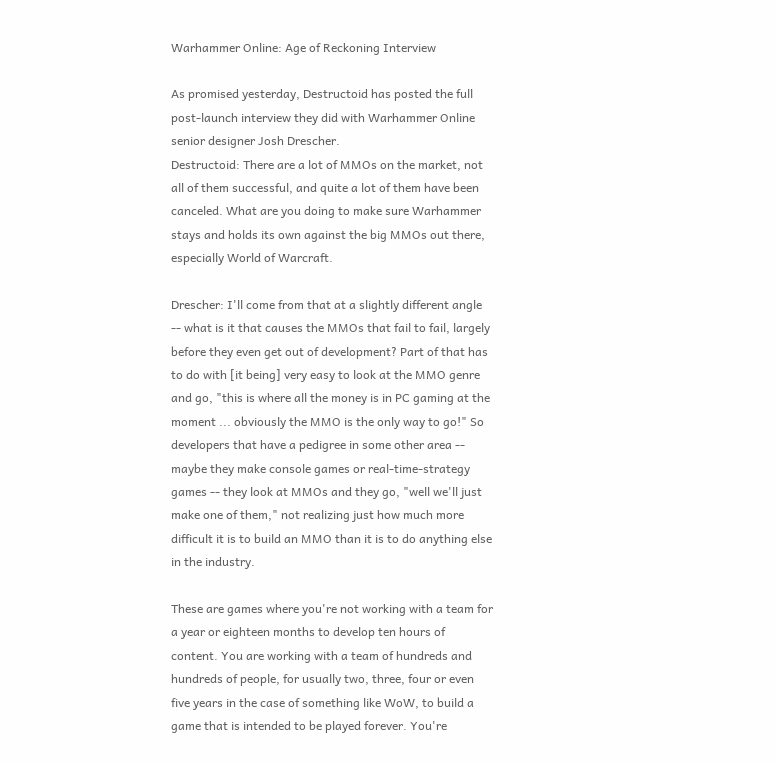Warhammer Online: Age of Reckoning Interview

As promised yesterday, Destructoid has posted the full post-launch interview they did with Warhammer Online senior designer Josh Drescher.
Destructoid: There are a lot of MMOs on the market, not all of them successful, and quite a lot of them have been canceled. What are you doing to make sure Warhammer stays and holds its own against the big MMOs out there, especially World of Warcraft.

Drescher: I'll come from that at a slightly different angle -- what is it that causes the MMOs that fail to fail, largely before they even get out of development? Part of that has to do with [it being] very easy to look at the MMO genre and go, "this is where all the money is in PC gaming at the moment ... obviously the MMO is the only way to go!" So developers that have a pedigree in some other area -- maybe they make console games or real-time-strategy games -- they look at MMOs and they go, "well we'll just make one of them," not realizing just how much more difficult it is to build an MMO than it is to do anything else in the industry.

These are games where you're not working with a team for a year or eighteen months to develop ten hours of content. You are working with a team of hundreds and hundreds of people, for usually two, three, four or even five years in the case of something like WoW, to build a game that is intended to be played forever. You're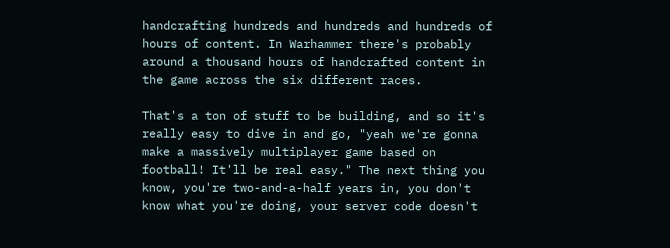handcrafting hundreds and hundreds and hundreds of hours of content. In Warhammer there's probably around a thousand hours of handcrafted content in the game across the six different races.

That's a ton of stuff to be building, and so it's really easy to dive in and go, "yeah we're gonna make a massively multiplayer game based on football! It'll be real easy." The next thing you know, you're two-and-a-half years in, you don't know what you're doing, your server code doesn't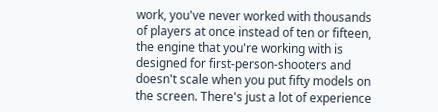work, you've never worked with thousands of players at once instead of ten or fifteen, the engine that you're working with is designed for first-person-shooters and doesn't scale when you put fifty models on the screen. There's just a lot of experience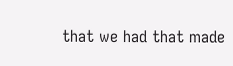that we had that made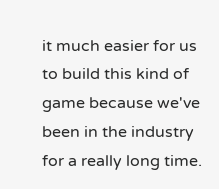it much easier for us to build this kind of game because we've been in the industry for a really long time.